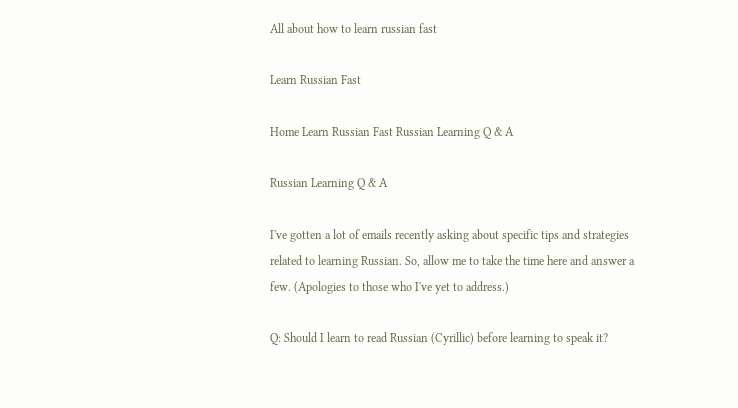All about how to learn russian fast

Learn Russian Fast

Home Learn Russian Fast Russian Learning Q & A

Russian Learning Q & A

I've gotten a lot of emails recently asking about specific tips and strategies related to learning Russian. So, allow me to take the time here and answer a few. (Apologies to those who I've yet to address.)

Q: Should I learn to read Russian (Cyrillic) before learning to speak it?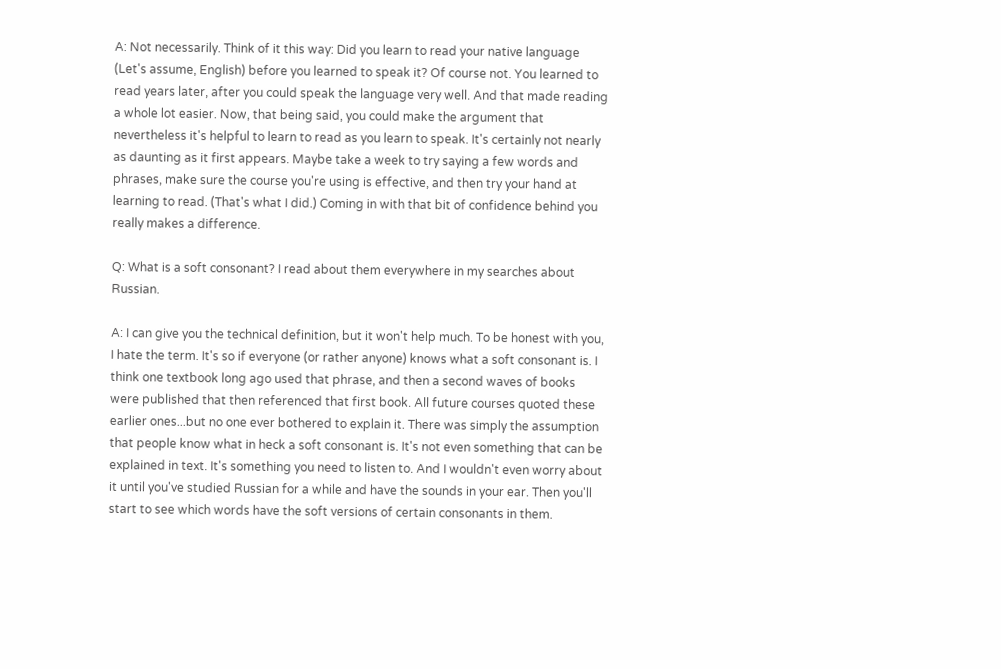A: Not necessarily. Think of it this way: Did you learn to read your native language (Let's assume, English) before you learned to speak it? Of course not. You learned to read years later, after you could speak the language very well. And that made reading a whole lot easier. Now, that being said, you could make the argument that nevertheless it's helpful to learn to read as you learn to speak. It's certainly not nearly as daunting as it first appears. Maybe take a week to try saying a few words and phrases, make sure the course you're using is effective, and then try your hand at learning to read. (That's what I did.) Coming in with that bit of confidence behind you really makes a difference.

Q: What is a soft consonant? I read about them everywhere in my searches about Russian.

A: I can give you the technical definition, but it won't help much. To be honest with you, I hate the term. It's so if everyone (or rather anyone) knows what a soft consonant is. I think one textbook long ago used that phrase, and then a second waves of books were published that then referenced that first book. All future courses quoted these earlier ones...but no one ever bothered to explain it. There was simply the assumption that people know what in heck a soft consonant is. It's not even something that can be explained in text. It's something you need to listen to. And I wouldn't even worry about it until you've studied Russian for a while and have the sounds in your ear. Then you'll start to see which words have the soft versions of certain consonants in them.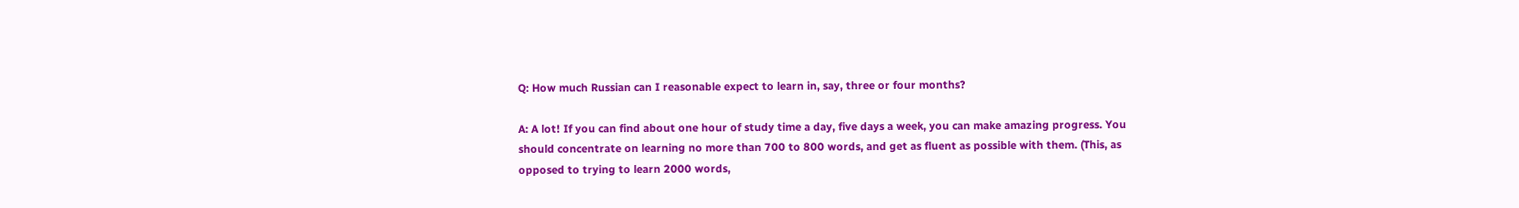Q: How much Russian can I reasonable expect to learn in, say, three or four months?

A: A lot! If you can find about one hour of study time a day, five days a week, you can make amazing progress. You should concentrate on learning no more than 700 to 800 words, and get as fluent as possible with them. (This, as opposed to trying to learn 2000 words,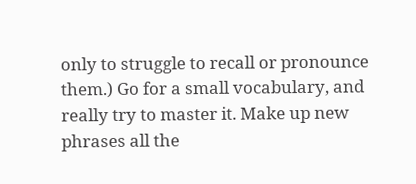only to struggle to recall or pronounce them.) Go for a small vocabulary, and really try to master it. Make up new phrases all the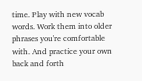time. Play with new vocab words. Work them into older phrases you're comfortable with. And practice your own back and forth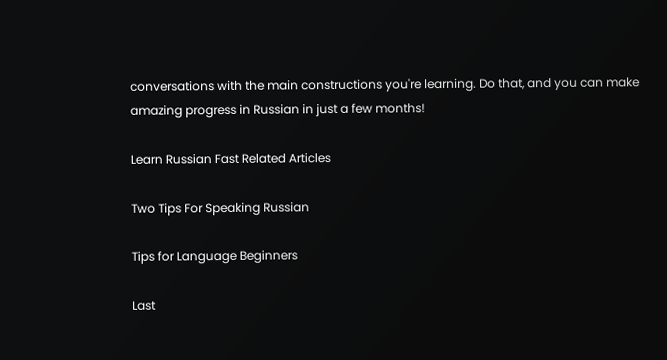conversations with the main constructions you're learning. Do that, and you can make amazing progress in Russian in just a few months!

Learn Russian Fast Related Articles

Two Tips For Speaking Russian

Tips for Language Beginners

Last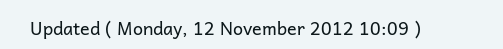Updated ( Monday, 12 November 2012 10:09 )